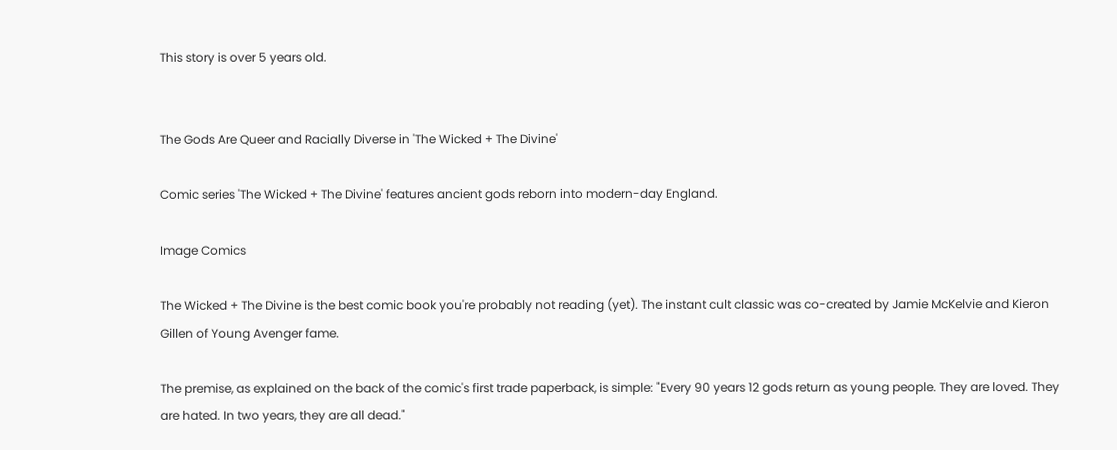This story is over 5 years old.


The Gods Are Queer and Racially Diverse in 'The Wicked + The Divine'

Comic series 'The Wicked + The Divine' features ancient gods reborn into modern-day England.

Image Comics

The Wicked + The Divine is the best comic book you're probably not reading (yet). The instant cult classic was co-created by Jamie McKelvie and Kieron Gillen of Young Avenger fame.

The premise, as explained on the back of the comic's first trade paperback, is simple: "Every 90 years 12 gods return as young people. They are loved. They are hated. In two years, they are all dead."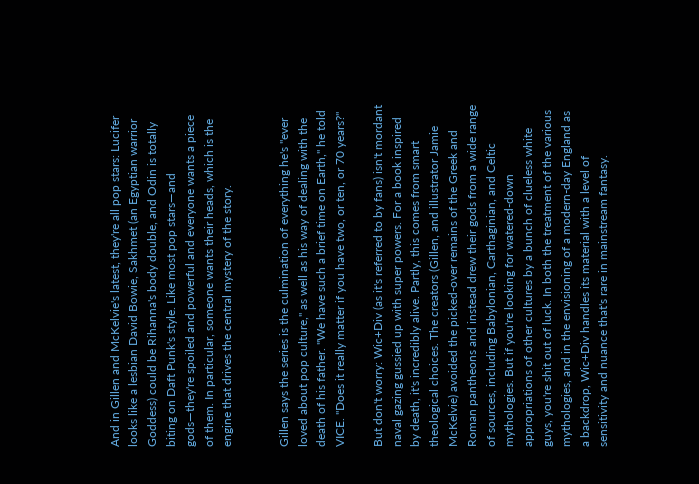And in Gillen and McKelvie's latest, they're all pop stars: Lucifer looks like a lesbian David Bowie, Sakhmet (an Egyptian warrior Goddess) could be Rihanna's body double, and Odin is totally biting on Daft Punk's style. Like most pop stars—and gods—they're spoiled and powerful and everyone wants a piece of them. In particular, someone wants their heads, which is the engine that drives the central mystery of the story.


Gillen says the series is the culmination of everything he's "ever loved about pop culture," as well as his way of dealing with the death of his father. "We have such a brief time on Earth," he told VICE. "Does it really matter if you have two, or ten, or 70 years?"

But don't worry: Wic+Div (as it's referred to by fans) isn't mordant naval gazing gussied up with super powers. For a book inspired by death, it's incredibly alive. Partly, this comes from smart theological choices. The creators (Gillen, and illustrator Jamie McKelvie) avoided the picked-over remains of the Greek and Roman pantheons and instead drew their gods from a wide range of sources, including Babylonian, Carthaginian, and Celtic mythologies. But if you're looking for watered-down appropriations of other cultures by a bunch of clueless white guys, you're shit out of luck. In both the treatment of the various mythologies, and in the envisioning of a modern-day England as a backdrop, Wic+Div handles its material with a level of sensitivity and nuance that's rare in mainstream fantasy.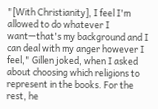"[With Christianity], I feel I'm allowed to do whatever I want—that's my background and I can deal with my anger however I feel," Gillen joked, when I asked about choosing which religions to represent in the books. For the rest, he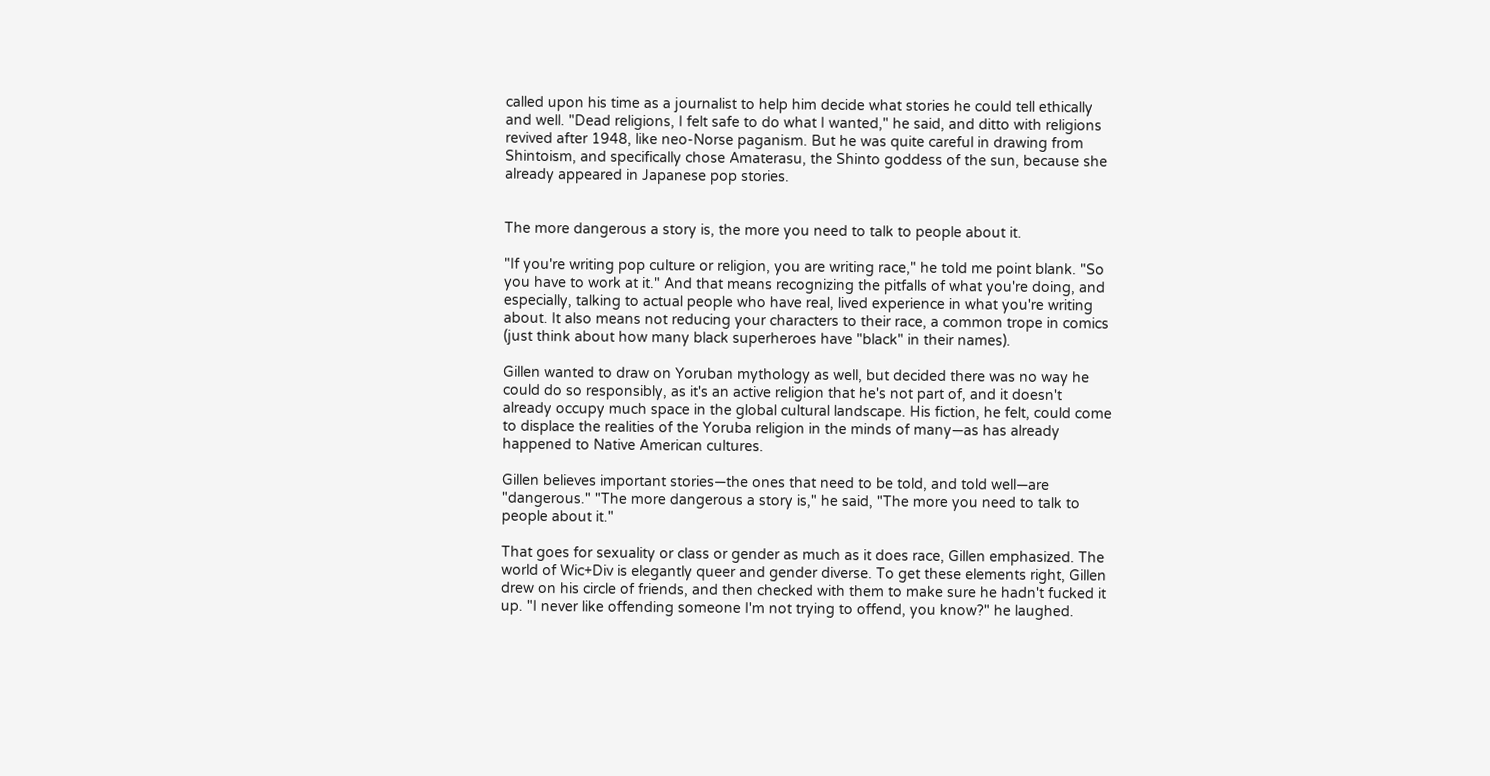called upon his time as a journalist to help him decide what stories he could tell ethically and well. "Dead religions, I felt safe to do what I wanted," he said, and ditto with religions revived after 1948, like neo-Norse paganism. But he was quite careful in drawing from Shintoism, and specifically chose Amaterasu, the Shinto goddess of the sun, because she already appeared in Japanese pop stories.


The more dangerous a story is, the more you need to talk to people about it.

"If you're writing pop culture or religion, you are writing race," he told me point blank. "So you have to work at it." And that means recognizing the pitfalls of what you're doing, and especially, talking to actual people who have real, lived experience in what you're writing about. It also means not reducing your characters to their race, a common trope in comics (just think about how many black superheroes have "black" in their names).

Gillen wanted to draw on Yoruban mythology as well, but decided there was no way he could do so responsibly, as it's an active religion that he's not part of, and it doesn't already occupy much space in the global cultural landscape. His fiction, he felt, could come to displace the realities of the Yoruba religion in the minds of many—as has already happened to Native American cultures.

Gillen believes important stories—the ones that need to be told, and told well—are "dangerous." "The more dangerous a story is," he said, "The more you need to talk to people about it."

That goes for sexuality or class or gender as much as it does race, Gillen emphasized. The world of Wic+Div is elegantly queer and gender diverse. To get these elements right, Gillen drew on his circle of friends, and then checked with them to make sure he hadn't fucked it up. "I never like offending someone I'm not trying to offend, you know?" he laughed.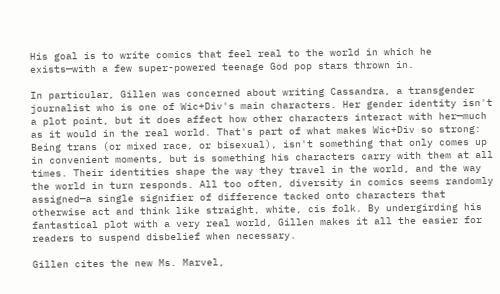His goal is to write comics that feel real to the world in which he exists—with a few super-powered teenage God pop stars thrown in.

In particular, Gillen was concerned about writing Cassandra, a transgender journalist who is one of Wic+Div's main characters. Her gender identity isn't a plot point, but it does affect how other characters interact with her—much as it would in the real world. That's part of what makes Wic+Div so strong: Being trans (or mixed race, or bisexual), isn't something that only comes up in convenient moments, but is something his characters carry with them at all times. Their identities shape the way they travel in the world, and the way the world in turn responds. All too often, diversity in comics seems randomly assigned—a single signifier of difference tacked onto characters that otherwise act and think like straight, white, cis folk. By undergirding his fantastical plot with a very real world, Gillen makes it all the easier for readers to suspend disbelief when necessary.

Gillen cites the new Ms. Marvel,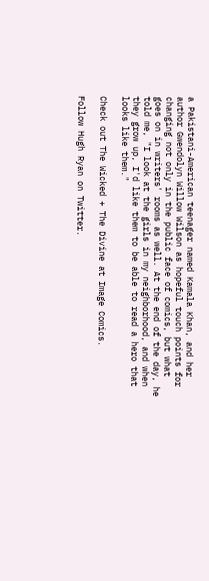a Pakistani-American teenager named Kamala Khan, and her author Gwendolyn Willow Wilson as hopeful touch points for changing not only in the public face of comics, but what goes on in writers' rooms as well. At the end of the day, he told me, "I look at the girls in my neighborhood, and when they grow up, I'd like them to be able to read a hero that looks like them."

Check out The Wicked + The Divine at Image Comics.

Follow Hugh Ryan on Twitter.